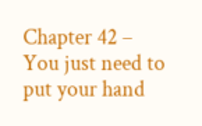Chapter 42 – You just need to put your hand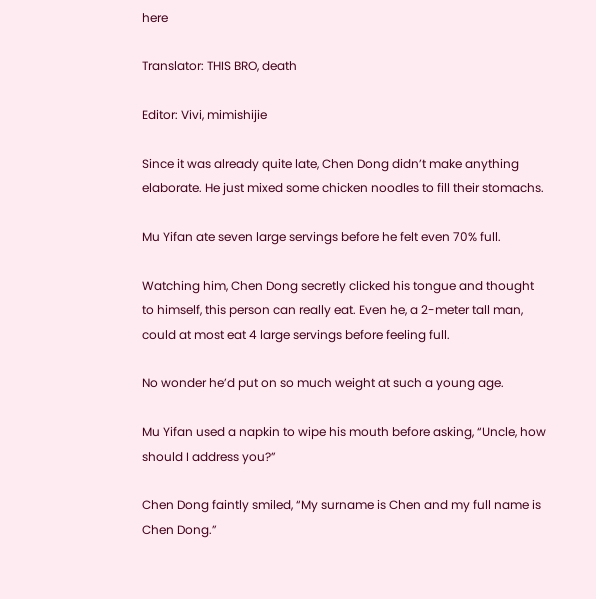here

Translator: THIS BRO, death

Editor: Vivi, mimishijie

Since it was already quite late, Chen Dong didn’t make anything elaborate. He just mixed some chicken noodles to fill their stomachs.

Mu Yifan ate seven large servings before he felt even 70% full.

Watching him, Chen Dong secretly clicked his tongue and thought to himself, this person can really eat. Even he, a 2-meter tall man, could at most eat 4 large servings before feeling full.

No wonder he’d put on so much weight at such a young age.

Mu Yifan used a napkin to wipe his mouth before asking, “Uncle, how should I address you?”

Chen Dong faintly smiled, “My surname is Chen and my full name is Chen Dong.”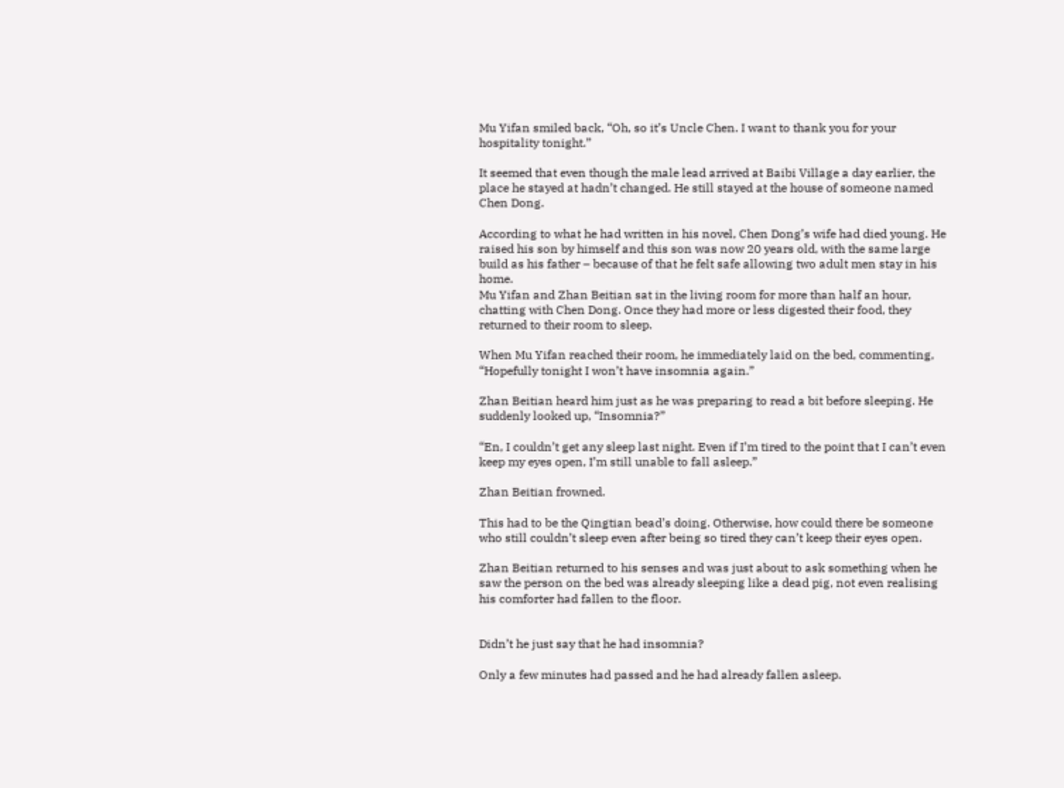Mu Yifan smiled back, “Oh, so it’s Uncle Chen. I want to thank you for your hospitality tonight.”

It seemed that even though the male lead arrived at Baibi Village a day earlier, the place he stayed at hadn’t changed. He still stayed at the house of someone named Chen Dong.

According to what he had written in his novel, Chen Dong’s wife had died young. He raised his son by himself and this son was now 20 years old, with the same large build as his father – because of that he felt safe allowing two adult men stay in his home.
Mu Yifan and Zhan Beitian sat in the living room for more than half an hour, chatting with Chen Dong. Once they had more or less digested their food, they returned to their room to sleep.

When Mu Yifan reached their room, he immediately laid on the bed, commenting, “Hopefully tonight I won’t have insomnia again.”

Zhan Beitian heard him just as he was preparing to read a bit before sleeping. He suddenly looked up, “Insomnia?”

“En, I couldn’t get any sleep last night. Even if I’m tired to the point that I can’t even keep my eyes open, I’m still unable to fall asleep.”

Zhan Beitian frowned.

This had to be the Qingtian bead’s doing. Otherwise, how could there be someone who still couldn’t sleep even after being so tired they can’t keep their eyes open.

Zhan Beitian returned to his senses and was just about to ask something when he saw the person on the bed was already sleeping like a dead pig, not even realising his comforter had fallen to the floor.


Didn’t he just say that he had insomnia?

Only a few minutes had passed and he had already fallen asleep.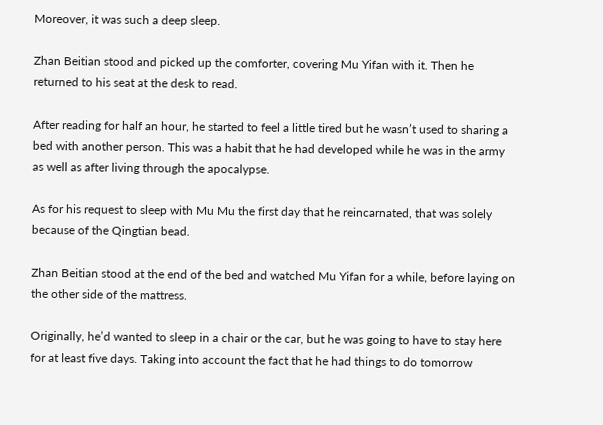Moreover, it was such a deep sleep.

Zhan Beitian stood and picked up the comforter, covering Mu Yifan with it. Then he returned to his seat at the desk to read.

After reading for half an hour, he started to feel a little tired but he wasn’t used to sharing a bed with another person. This was a habit that he had developed while he was in the army as well as after living through the apocalypse.

As for his request to sleep with Mu Mu the first day that he reincarnated, that was solely because of the Qingtian bead.

Zhan Beitian stood at the end of the bed and watched Mu Yifan for a while, before laying on the other side of the mattress.

Originally, he’d wanted to sleep in a chair or the car, but he was going to have to stay here for at least five days. Taking into account the fact that he had things to do tomorrow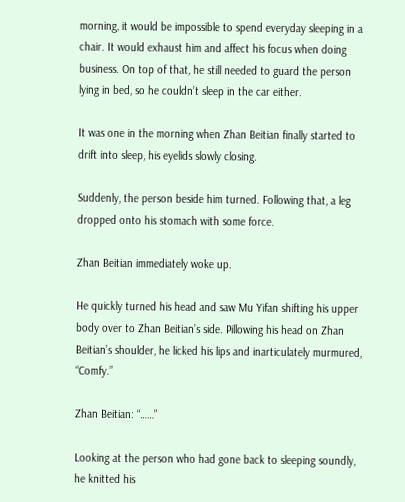morning, it would be impossible to spend everyday sleeping in a chair. It would exhaust him and affect his focus when doing business. On top of that, he still needed to guard the person lying in bed, so he couldn’t sleep in the car either.

It was one in the morning when Zhan Beitian finally started to drift into sleep, his eyelids slowly closing.

Suddenly, the person beside him turned. Following that, a leg dropped onto his stomach with some force.

Zhan Beitian immediately woke up.

He quickly turned his head and saw Mu Yifan shifting his upper body over to Zhan Beitian’s side. Pillowing his head on Zhan Beitian’s shoulder, he licked his lips and inarticulately murmured, “Comfy.”

Zhan Beitian: “……”

Looking at the person who had gone back to sleeping soundly, he knitted his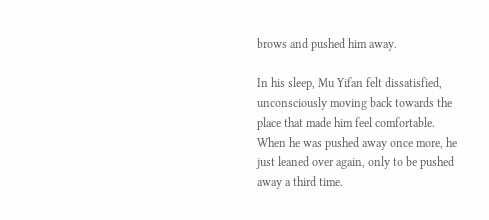brows and pushed him away.

In his sleep, Mu Yifan felt dissatisfied, unconsciously moving back towards the place that made him feel comfortable. When he was pushed away once more, he just leaned over again, only to be pushed away a third time.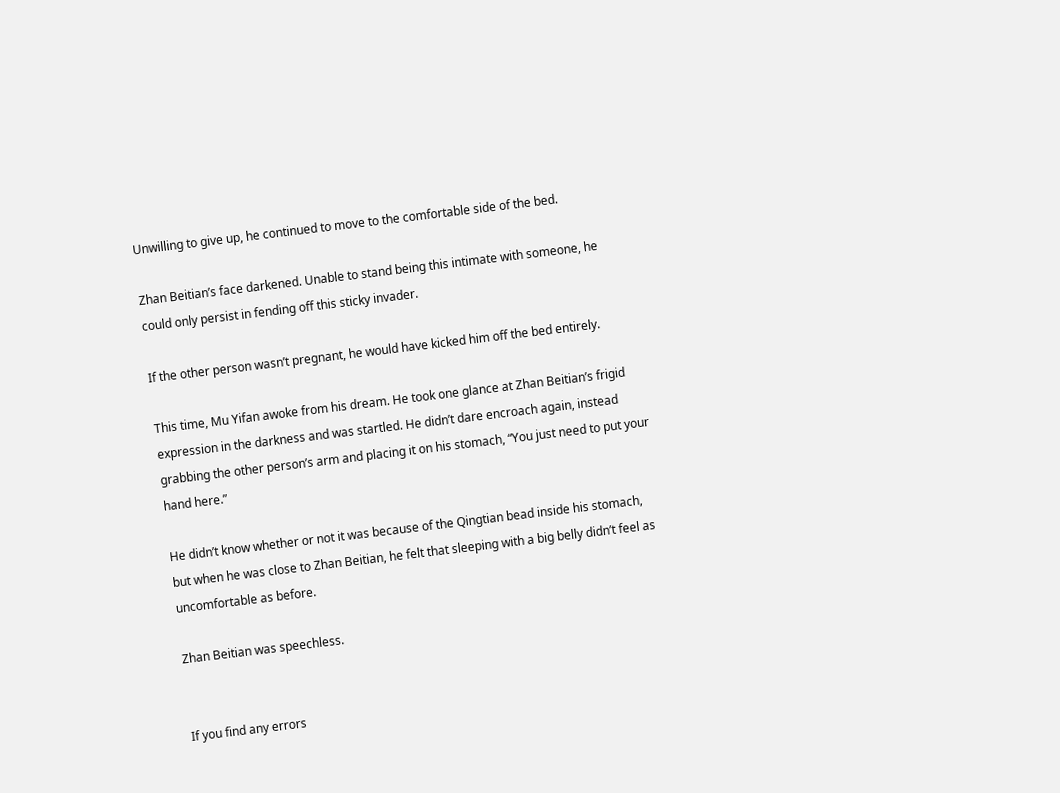Unwilling to give up, he continued to move to the comfortable side of the bed.

Zhan Beitian’s face darkened. Unable to stand being this intimate with someone, he could only persist in fending off this sticky invader.

If the other person wasn’t pregnant, he would have kicked him off the bed entirely.

This time, Mu Yifan awoke from his dream. He took one glance at Zhan Beitian’s frigid expression in the darkness and was startled. He didn’t dare encroach again, instead grabbing the other person’s arm and placing it on his stomach, “You just need to put your hand here.”

He didn’t know whether or not it was because of the Qingtian bead inside his stomach, but when he was close to Zhan Beitian, he felt that sleeping with a big belly didn’t feel as uncomfortable as before.

Zhan Beitian was speechless.


If you find any errors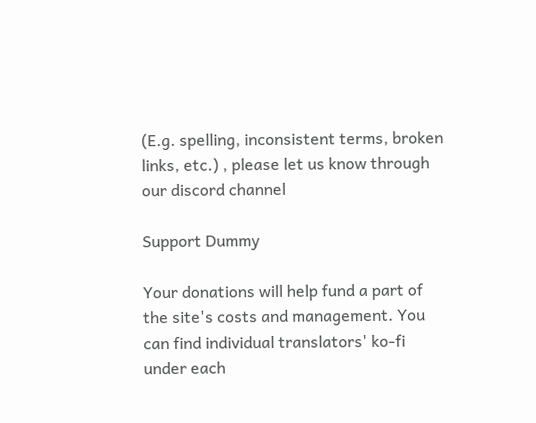(E.g. spelling, inconsistent terms, broken links, etc.) , please let us know through our discord channel

Support Dummy

Your donations will help fund a part of the site's costs and management. You can find individual translators' ko-fi under each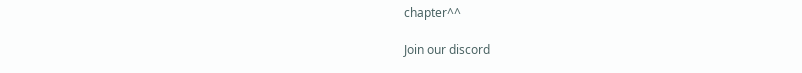chapter^^

Join our discord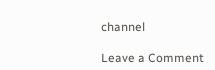channel

Leave a Comment